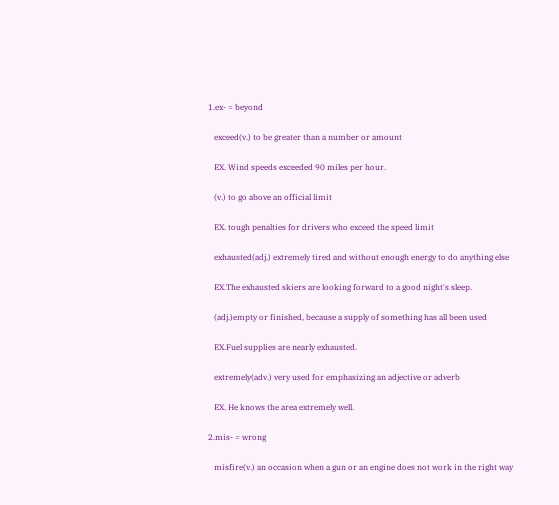1.ex- = beyond

   exceed(v.) to be greater than a number or amount

   EX. Wind speeds exceeded 90 miles per hour.

   (v.) to go above an official limit

   EX. tough penalties for drivers who exceed the speed limit

   exhausted(adj.) extremely tired and without enough energy to do anything else

   EX.The exhausted skiers are looking forward to a good night's sleep.

   (adj.)empty or finished, because a supply of something has all been used

   EX.Fuel supplies are nearly exhausted.

   extremely(adv.) very used for emphasizing an adjective or adverb

   EX. He knows the area extremely well.

2.mis- = wrong

   misfire(v.) an occasion when a gun or an engine does not work in the right way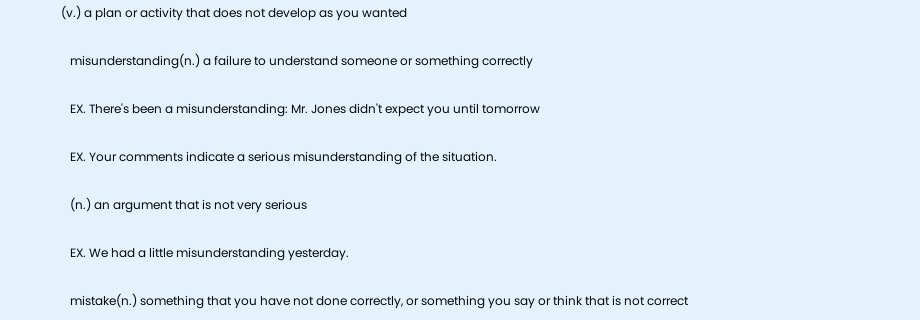(v.) a plan or activity that does not develop as you wanted

   misunderstanding(n.) a failure to understand someone or something correctly

   EX. There's been a misunderstanding: Mr. Jones didn't expect you until tomorrow

   EX. Your comments indicate a serious misunderstanding of the situation.

   (n.) an argument that is not very serious

   EX. We had a little misunderstanding yesterday.

   mistake(n.) something that you have not done correctly, or something you say or think that is not correct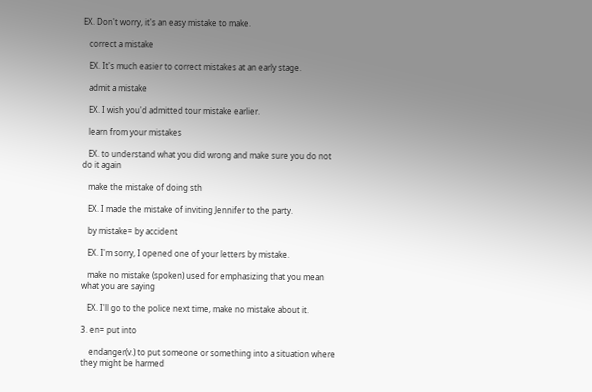EX. Don't worry, it's an easy mistake to make.

   correct a mistake

   EX. It's much easier to correct mistakes at an early stage.

   admit a mistake

   EX. I wish you'd admitted tour mistake earlier.

   learn from your mistakes

   EX. to understand what you did wrong and make sure you do not do it again

   make the mistake of doing sth

   EX. I made the mistake of inviting Jennifer to the party.

   by mistake= by accident

   EX. I'm sorry, I opened one of your letters by mistake.

   make no mistake (spoken) used for emphasizing that you mean what you are saying

   EX. I'll go to the police next time, make no mistake about it.

3. en= put into

    endanger(v.) to put someone or something into a situation where they might be harmed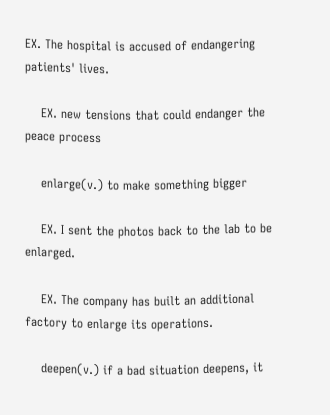EX. The hospital is accused of endangering patients' lives.

    EX. new tensions that could endanger the peace process

    enlarge(v.) to make something bigger

    EX. I sent the photos back to the lab to be enlarged.

    EX. The company has built an additional factory to enlarge its operations.

    deepen(v.) if a bad situation deepens, it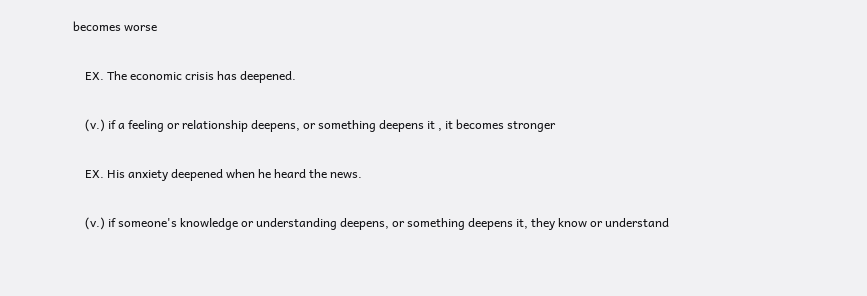becomes worse

    EX. The economic crisis has deepened.

    (v.) if a feeling or relationship deepens, or something deepens it , it becomes stronger

    EX. His anxiety deepened when he heard the news.

    (v.) if someone's knowledge or understanding deepens, or something deepens it, they know or understand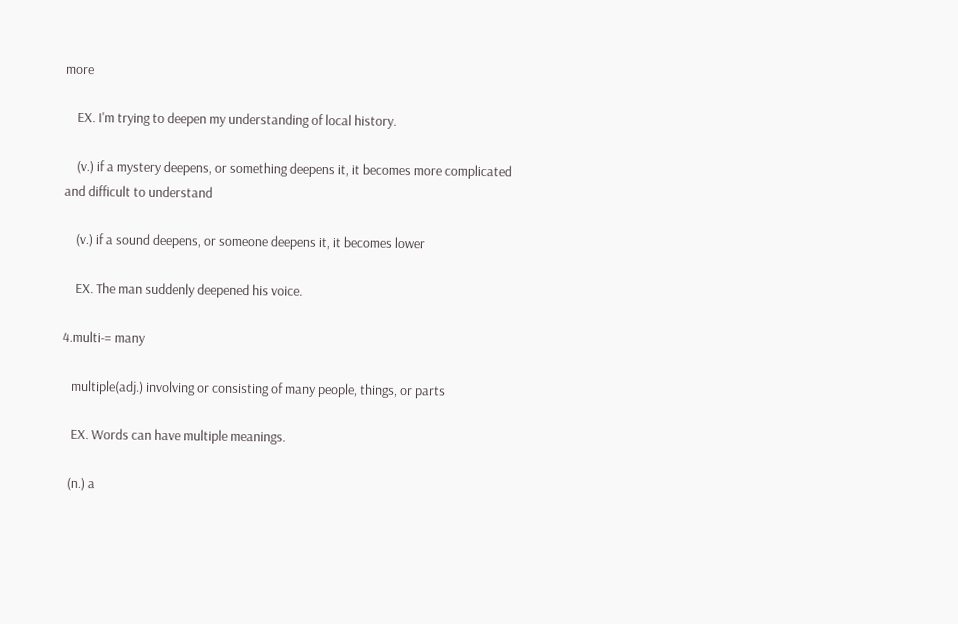more

    EX. I'm trying to deepen my understanding of local history.

    (v.) if a mystery deepens, or something deepens it, it becomes more complicated and difficult to understand

    (v.) if a sound deepens, or someone deepens it, it becomes lower

    EX. The man suddenly deepened his voice.

4.multi-= many

   multiple(adj.) involving or consisting of many people, things, or parts

   EX. Words can have multiple meanings.

  (n.) a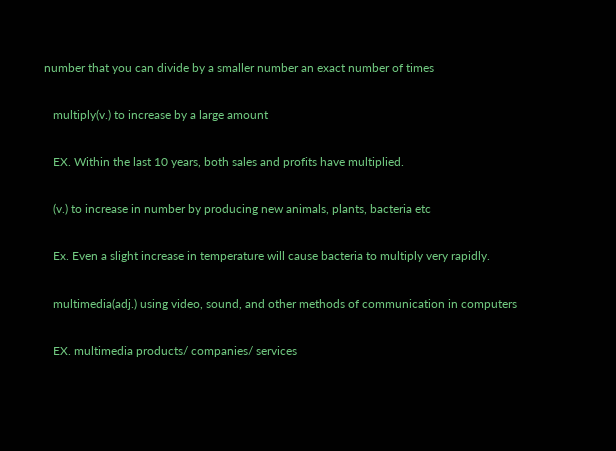number that you can divide by a smaller number an exact number of times

   multiply(v.) to increase by a large amount

   EX. Within the last 10 years, both sales and profits have multiplied.

   (v.) to increase in number by producing new animals, plants, bacteria etc

   Ex. Even a slight increase in temperature will cause bacteria to multiply very rapidly.

   multimedia(adj.) using video, sound, and other methods of communication in computers

   EX. multimedia products/ companies/ services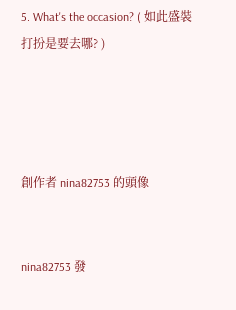5. What's the occasion? ( 如此盛裝打扮是要去哪? )




創作者 nina82753 的頭像


nina82753 發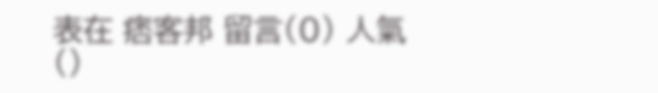表在 痞客邦 留言(0) 人氣()